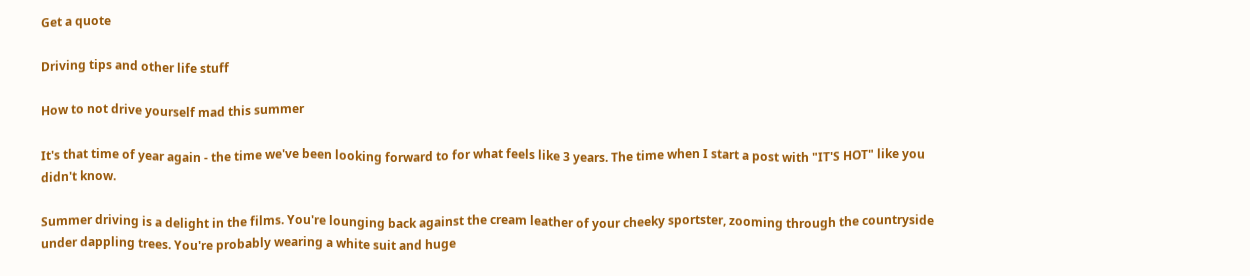Get a quote

Driving tips and other life stuff

How to not drive yourself mad this summer

It's that time of year again - the time we've been looking forward to for what feels like 3 years. The time when I start a post with "IT'S HOT" like you didn't know.

Summer driving is a delight in the films. You're lounging back against the cream leather of your cheeky sportster, zooming through the countryside under dappling trees. You're probably wearing a white suit and huge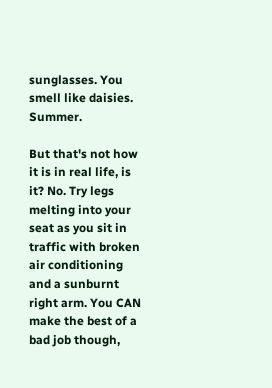sunglasses. You smell like daisies. Summer.

But that's not how it is in real life, is it? No. Try legs melting into your seat as you sit in traffic with broken air conditioning and a sunburnt right arm. You CAN make the best of a bad job though,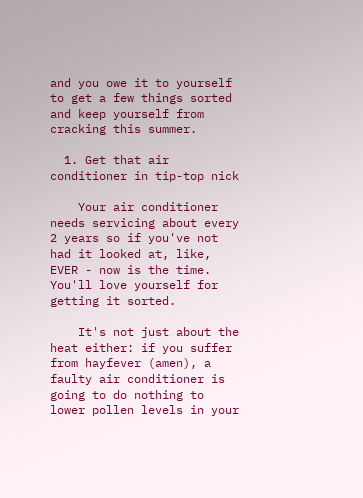and you owe it to yourself to get a few things sorted and keep yourself from cracking this summer.

  1. Get that air conditioner in tip-top nick

    Your air conditioner needs servicing about every 2 years so if you've not had it looked at, like, EVER - now is the time. You'll love yourself for getting it sorted.

    It's not just about the heat either: if you suffer from hayfever (amen), a faulty air conditioner is going to do nothing to lower pollen levels in your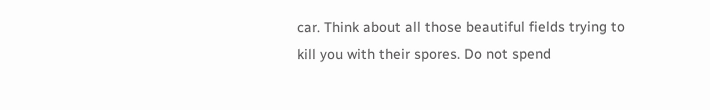car. Think about all those beautiful fields trying to kill you with their spores. Do not spend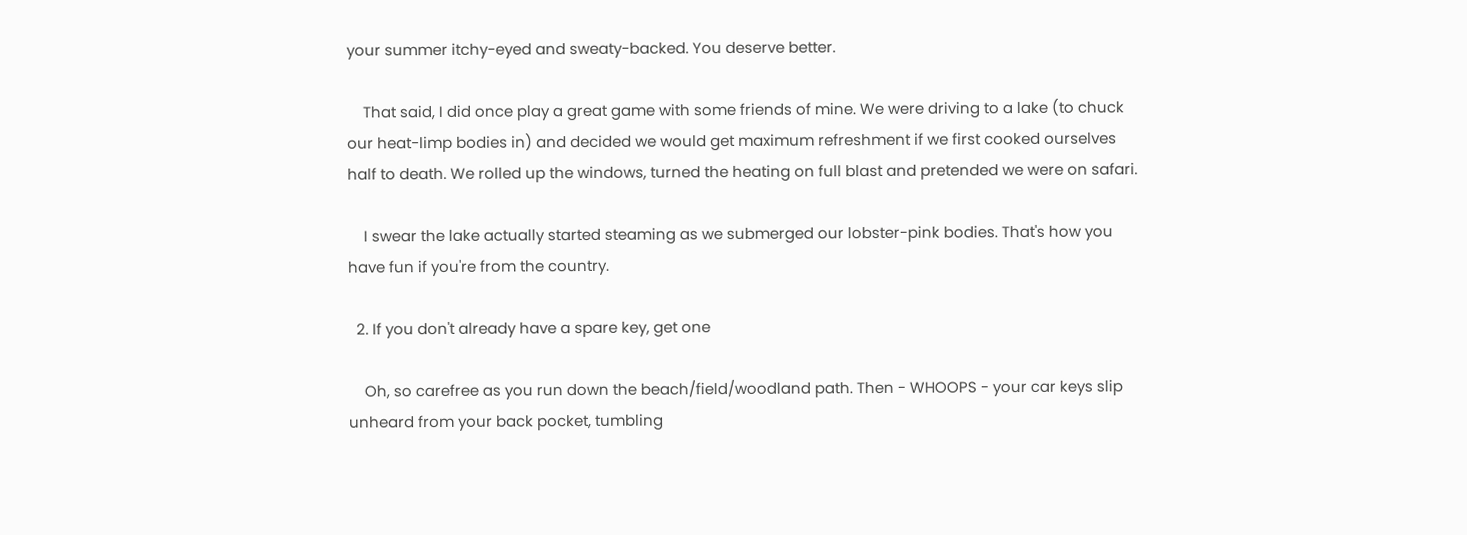your summer itchy-eyed and sweaty-backed. You deserve better.

    That said, I did once play a great game with some friends of mine. We were driving to a lake (to chuck our heat-limp bodies in) and decided we would get maximum refreshment if we first cooked ourselves half to death. We rolled up the windows, turned the heating on full blast and pretended we were on safari.

    I swear the lake actually started steaming as we submerged our lobster-pink bodies. That's how you have fun if you're from the country.

  2. If you don't already have a spare key, get one

    Oh, so carefree as you run down the beach/field/woodland path. Then - WHOOPS - your car keys slip unheard from your back pocket, tumbling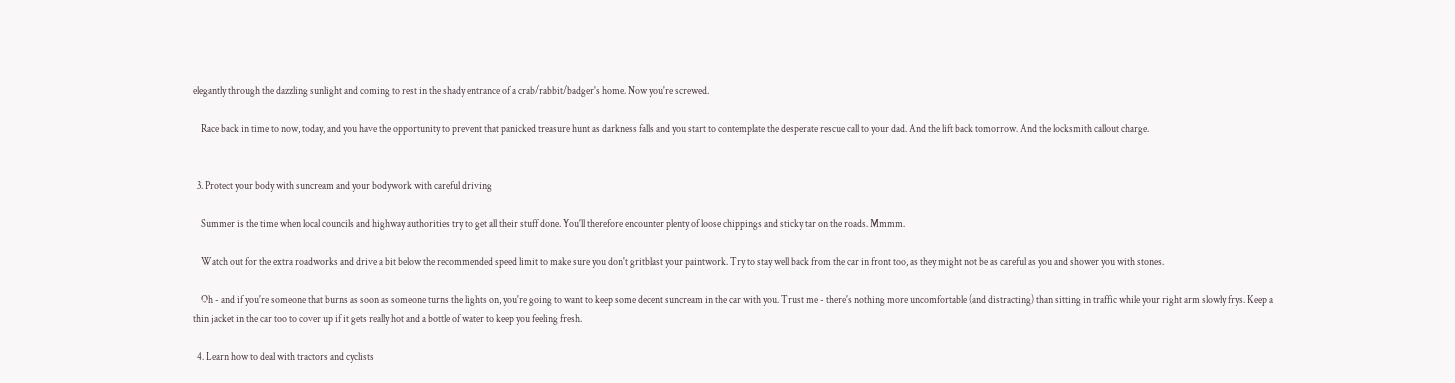elegantly through the dazzling sunlight and coming to rest in the shady entrance of a crab/rabbit/badger's home. Now you're screwed.

    Race back in time to now, today, and you have the opportunity to prevent that panicked treasure hunt as darkness falls and you start to contemplate the desperate rescue call to your dad. And the lift back tomorrow. And the locksmith callout charge.


  3. Protect your body with suncream and your bodywork with careful driving

    Summer is the time when local councils and highway authorities try to get all their stuff done. You'll therefore encounter plenty of loose chippings and sticky tar on the roads. Mmmm.

    Watch out for the extra roadworks and drive a bit below the recommended speed limit to make sure you don't gritblast your paintwork. Try to stay well back from the car in front too, as they might not be as careful as you and shower you with stones.

    Oh - and if you're someone that burns as soon as someone turns the lights on, you're going to want to keep some decent suncream in the car with you. Trust me - there's nothing more uncomfortable (and distracting) than sitting in traffic while your right arm slowly frys. Keep a thin jacket in the car too to cover up if it gets really hot and a bottle of water to keep you feeling fresh.

  4. Learn how to deal with tractors and cyclists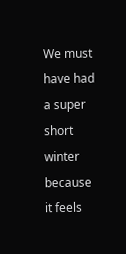We must have had a super short winter because it feels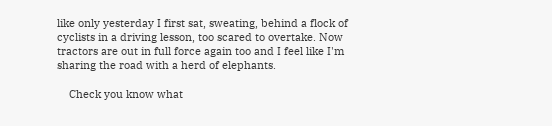like only yesterday I first sat, sweating, behind a flock of cyclists in a driving lesson, too scared to overtake. Now tractors are out in full force again too and I feel like I'm sharing the road with a herd of elephants.

    Check you know what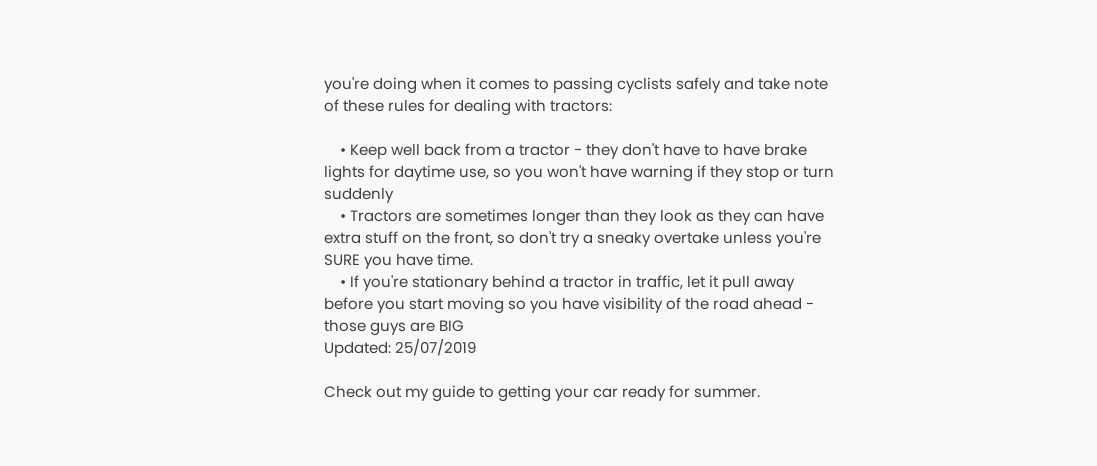you're doing when it comes to passing cyclists safely and take note of these rules for dealing with tractors:

    • Keep well back from a tractor - they don't have to have brake lights for daytime use, so you won't have warning if they stop or turn suddenly
    • Tractors are sometimes longer than they look as they can have extra stuff on the front, so don't try a sneaky overtake unless you're SURE you have time.
    • If you're stationary behind a tractor in traffic, let it pull away before you start moving so you have visibility of the road ahead - those guys are BIG
Updated: 25/07/2019

Check out my guide to getting your car ready for summer.